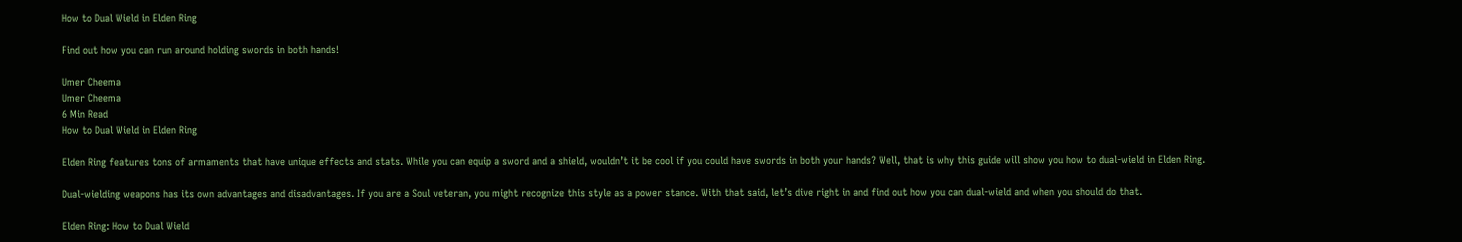How to Dual Wield in Elden Ring

Find out how you can run around holding swords in both hands!

Umer Cheema
Umer Cheema
6 Min Read
How to Dual Wield in Elden Ring

Elden Ring features tons of armaments that have unique effects and stats. While you can equip a sword and a shield, wouldn’t it be cool if you could have swords in both your hands? Well, that is why this guide will show you how to dual-wield in Elden Ring.

Dual-wielding weapons has its own advantages and disadvantages. If you are a Soul veteran, you might recognize this style as a power stance. With that said, let’s dive right in and find out how you can dual-wield and when you should do that.

Elden Ring: How to Dual Wield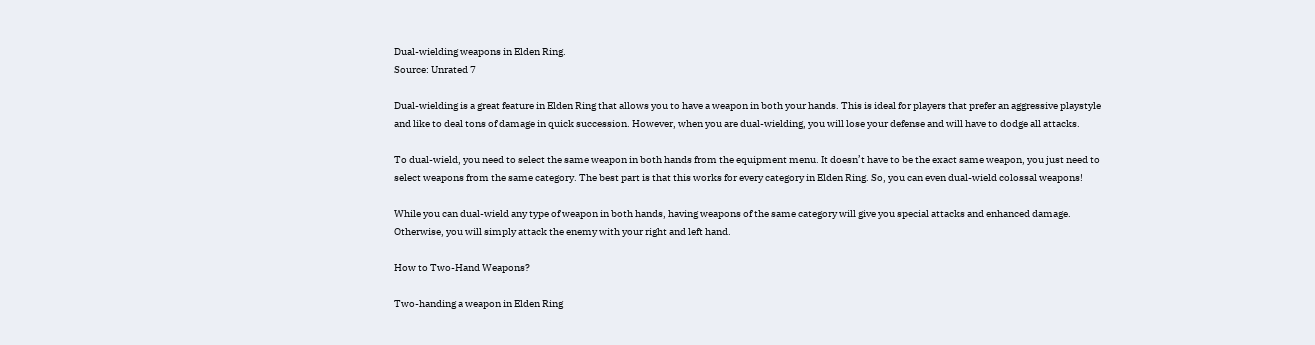Dual-wielding weapons in Elden Ring.
Source: Unrated 7

Dual-wielding is a great feature in Elden Ring that allows you to have a weapon in both your hands. This is ideal for players that prefer an aggressive playstyle and like to deal tons of damage in quick succession. However, when you are dual-wielding, you will lose your defense and will have to dodge all attacks.

To dual-wield, you need to select the same weapon in both hands from the equipment menu. It doesn’t have to be the exact same weapon, you just need to select weapons from the same category. The best part is that this works for every category in Elden Ring. So, you can even dual-wield colossal weapons!

While you can dual-wield any type of weapon in both hands, having weapons of the same category will give you special attacks and enhanced damage. Otherwise, you will simply attack the enemy with your right and left hand.

How to Two-Hand Weapons?

Two-handing a weapon in Elden Ring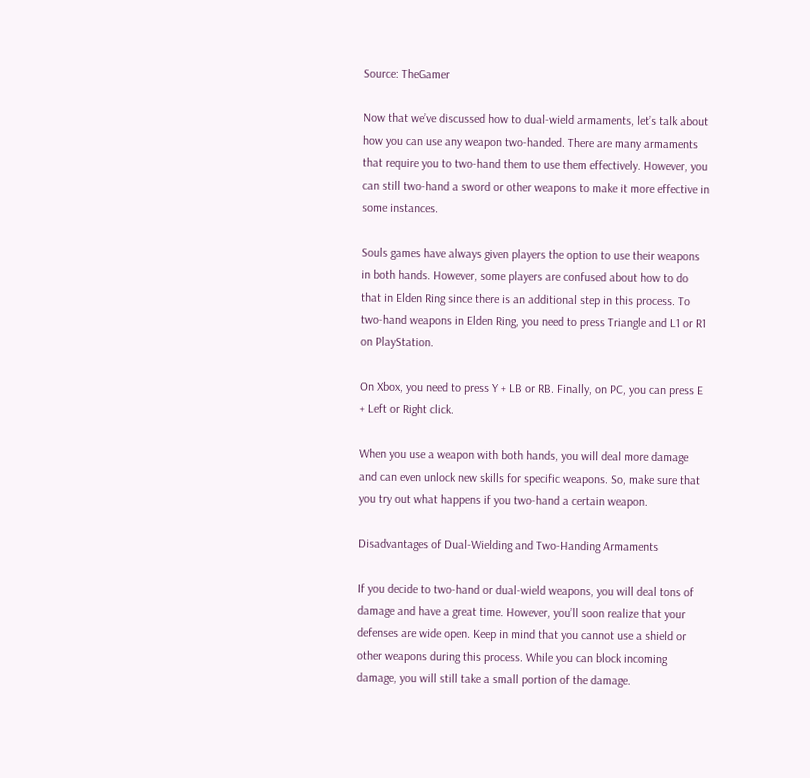Source: TheGamer

Now that we’ve discussed how to dual-wield armaments, let’s talk about how you can use any weapon two-handed. There are many armaments that require you to two-hand them to use them effectively. However, you can still two-hand a sword or other weapons to make it more effective in some instances.

Souls games have always given players the option to use their weapons in both hands. However, some players are confused about how to do that in Elden Ring since there is an additional step in this process. To two-hand weapons in Elden Ring, you need to press Triangle and L1 or R1 on PlayStation.

On Xbox, you need to press Y + LB or RB. Finally, on PC, you can press E + Left or Right click.

When you use a weapon with both hands, you will deal more damage and can even unlock new skills for specific weapons. So, make sure that you try out what happens if you two-hand a certain weapon.

Disadvantages of Dual-Wielding and Two-Handing Armaments

If you decide to two-hand or dual-wield weapons, you will deal tons of damage and have a great time. However, you’ll soon realize that your defenses are wide open. Keep in mind that you cannot use a shield or other weapons during this process. While you can block incoming damage, you will still take a small portion of the damage.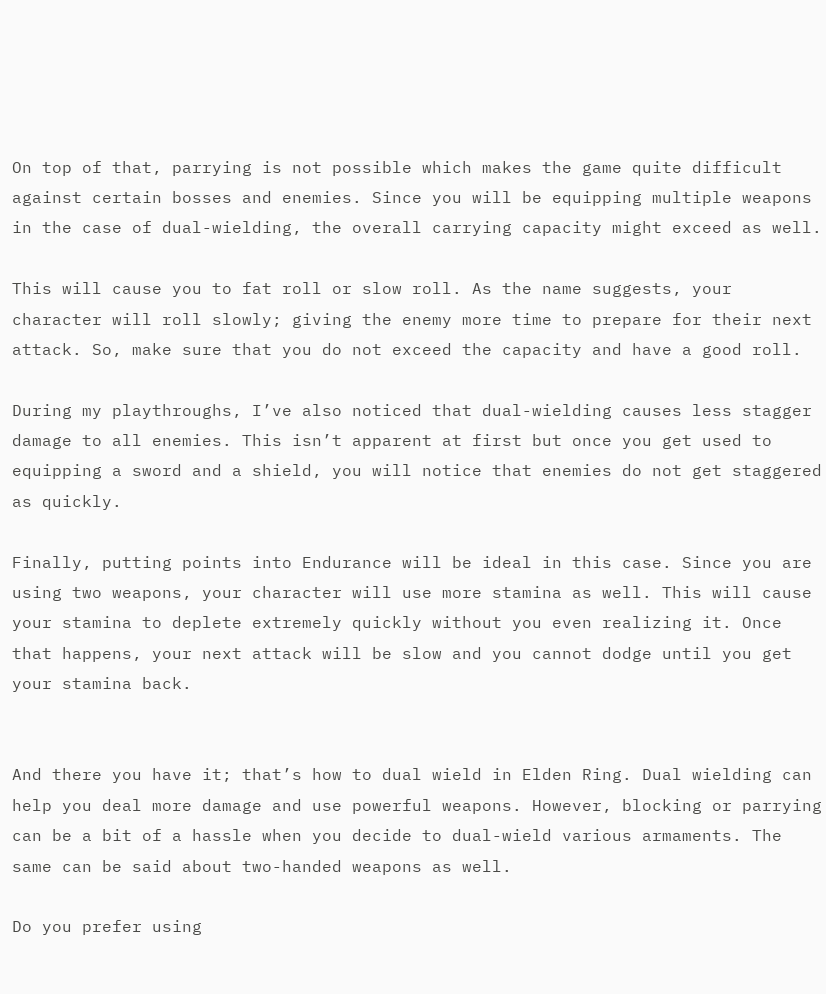On top of that, parrying is not possible which makes the game quite difficult against certain bosses and enemies. Since you will be equipping multiple weapons in the case of dual-wielding, the overall carrying capacity might exceed as well.

This will cause you to fat roll or slow roll. As the name suggests, your character will roll slowly; giving the enemy more time to prepare for their next attack. So, make sure that you do not exceed the capacity and have a good roll.

During my playthroughs, I’ve also noticed that dual-wielding causes less stagger damage to all enemies. This isn’t apparent at first but once you get used to equipping a sword and a shield, you will notice that enemies do not get staggered as quickly.

Finally, putting points into Endurance will be ideal in this case. Since you are using two weapons, your character will use more stamina as well. This will cause your stamina to deplete extremely quickly without you even realizing it. Once that happens, your next attack will be slow and you cannot dodge until you get your stamina back.


And there you have it; that’s how to dual wield in Elden Ring. Dual wielding can help you deal more damage and use powerful weapons. However, blocking or parrying can be a bit of a hassle when you decide to dual-wield various armaments. The same can be said about two-handed weapons as well.

Do you prefer using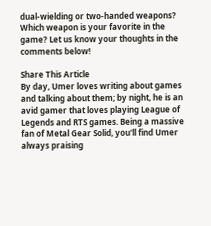dual-wielding or two-handed weapons? Which weapon is your favorite in the game? Let us know your thoughts in the comments below!

Share This Article
By day, Umer loves writing about games and talking about them; by night, he is an avid gamer that loves playing League of Legends and RTS games. Being a massive fan of Metal Gear Solid, you'll find Umer always praising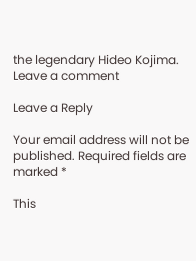the legendary Hideo Kojima.
Leave a comment

Leave a Reply

Your email address will not be published. Required fields are marked *

This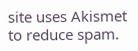site uses Akismet to reduce spam.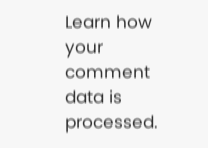Learn how your comment data is processed.